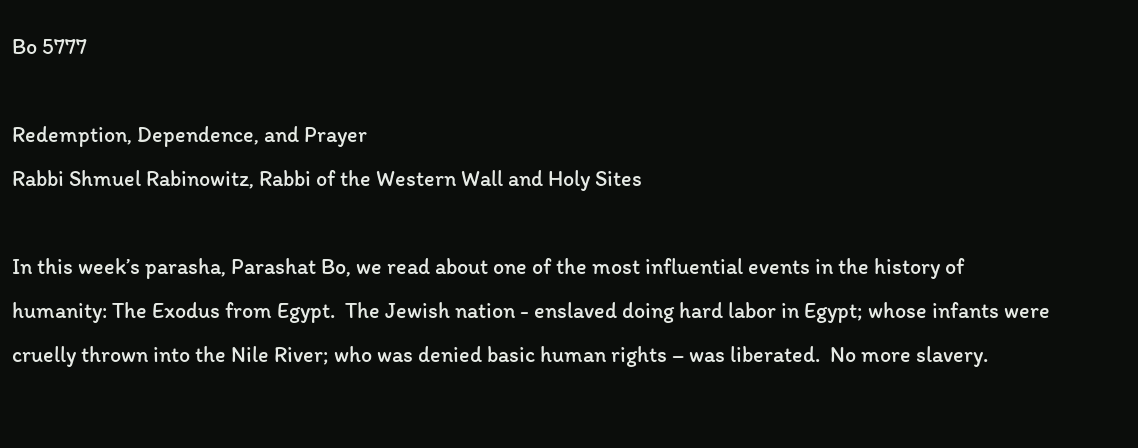Bo 5777

Redemption, Dependence, and Prayer
Rabbi Shmuel Rabinowitz, Rabbi of the Western Wall and Holy Sites

In this week’s parasha, Parashat Bo, we read about one of the most influential events in the history of humanity: The Exodus from Egypt.  The Jewish nation - enslaved doing hard labor in Egypt; whose infants were cruelly thrown into the Nile River; who was denied basic human rights – was liberated.  No more slavery.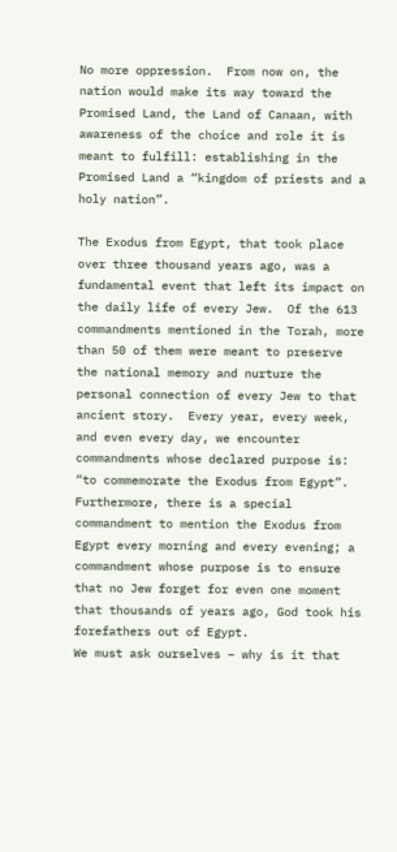No more oppression.  From now on, the nation would make its way toward the Promised Land, the Land of Canaan, with awareness of the choice and role it is meant to fulfill: establishing in the Promised Land a “kingdom of priests and a holy nation”.

The Exodus from Egypt, that took place over three thousand years ago, was a fundamental event that left its impact on the daily life of every Jew.  Of the 613 commandments mentioned in the Torah, more than 50 of them were meant to preserve the national memory and nurture the personal connection of every Jew to that ancient story.  Every year, every week, and even every day, we encounter commandments whose declared purpose is: “to commemorate the Exodus from Egypt”.
Furthermore, there is a special commandment to mention the Exodus from Egypt every morning and every evening; a commandment whose purpose is to ensure that no Jew forget for even one moment that thousands of years ago, God took his forefathers out of Egypt.
We must ask ourselves – why is it that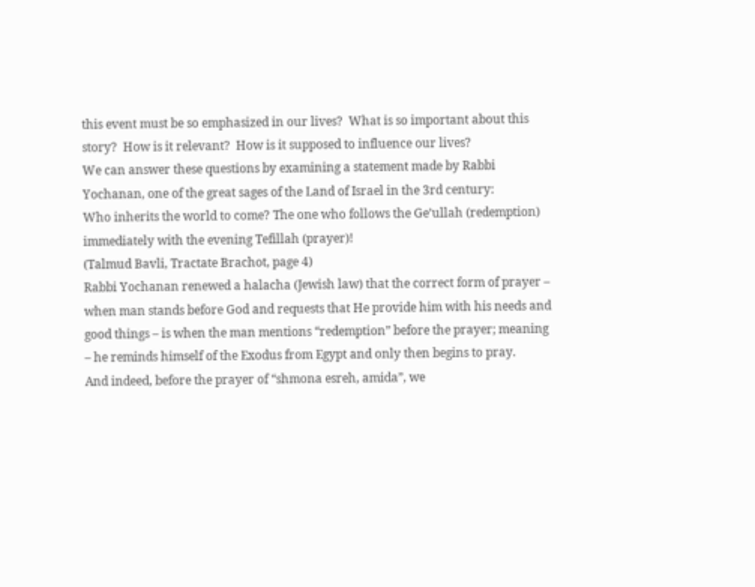this event must be so emphasized in our lives?  What is so important about this story?  How is it relevant?  How is it supposed to influence our lives?
We can answer these questions by examining a statement made by Rabbi Yochanan, one of the great sages of the Land of Israel in the 3rd century:
Who inherits the world to come? The one who follows the Ge’ullah (redemption) immediately with the evening Tefillah (prayer)!
(Talmud Bavli, Tractate Brachot, page 4)
Rabbi Yochanan renewed a halacha (Jewish law) that the correct form of prayer – when man stands before God and requests that He provide him with his needs and good things – is when the man mentions “redemption” before the prayer; meaning – he reminds himself of the Exodus from Egypt and only then begins to pray.
And indeed, before the prayer of “shmona esreh, amida”, we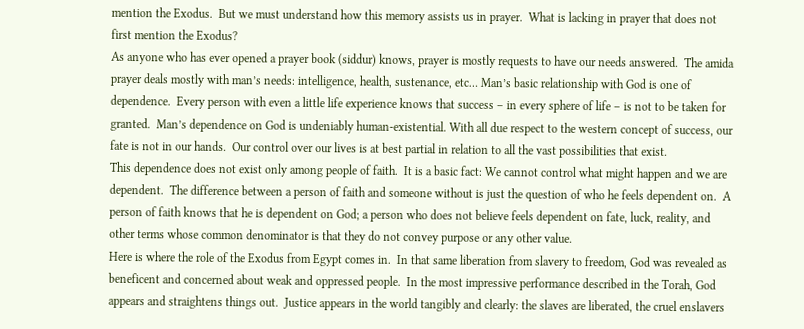mention the Exodus.  But we must understand how this memory assists us in prayer.  What is lacking in prayer that does not first mention the Exodus?
As anyone who has ever opened a prayer book (siddur) knows, prayer is mostly requests to have our needs answered.  The amida prayer deals mostly with man’s needs: intelligence, health, sustenance, etc… Man’s basic relationship with God is one of dependence.  Every person with even a little life experience knows that success – in every sphere of life – is not to be taken for granted.  Man’s dependence on God is undeniably human-existential. With all due respect to the western concept of success, our fate is not in our hands.  Our control over our lives is at best partial in relation to all the vast possibilities that exist.
This dependence does not exist only among people of faith.  It is a basic fact: We cannot control what might happen and we are dependent.  The difference between a person of faith and someone without is just the question of who he feels dependent on.  A person of faith knows that he is dependent on God; a person who does not believe feels dependent on fate, luck, reality, and other terms whose common denominator is that they do not convey purpose or any other value.
Here is where the role of the Exodus from Egypt comes in.  In that same liberation from slavery to freedom, God was revealed as beneficent and concerned about weak and oppressed people.  In the most impressive performance described in the Torah, God appears and straightens things out.  Justice appears in the world tangibly and clearly: the slaves are liberated, the cruel enslavers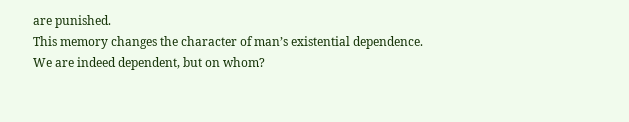are punished.
This memory changes the character of man’s existential dependence.  We are indeed dependent, but on whom?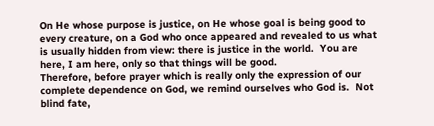On He whose purpose is justice, on He whose goal is being good to every creature, on a God who once appeared and revealed to us what is usually hidden from view: there is justice in the world.  You are here, I am here, only so that things will be good.
Therefore, before prayer which is really only the expression of our complete dependence on God, we remind ourselves who God is.  Not blind fate,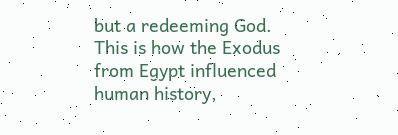but a redeeming God.
This is how the Exodus from Egypt influenced human history,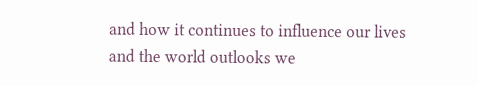and how it continues to influence our lives and the world outlooks we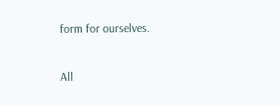form for ourselves.

All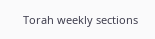Torah weekly sections